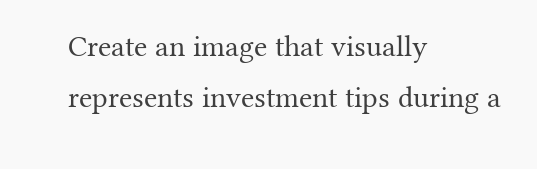Create an image that visually represents investment tips during a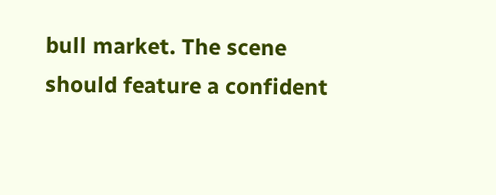bull market. The scene should feature a confident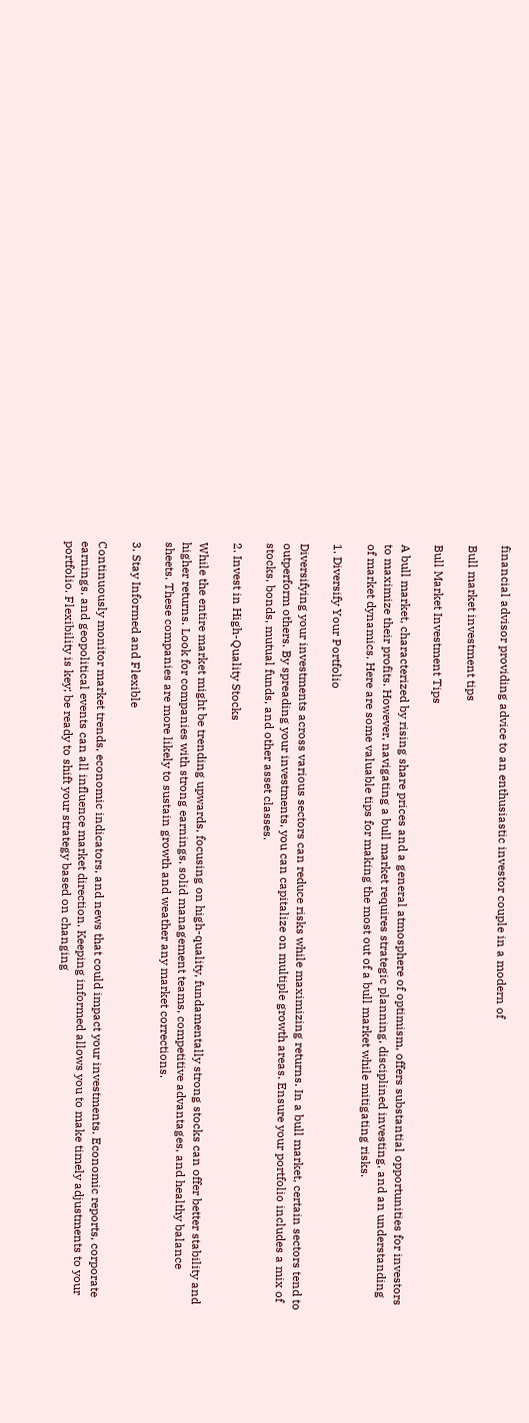financial advisor providing advice to an enthusiastic investor couple in a modern of

Bull market investment tips

Bull Market Investment Tips

A bull market, characterized by rising share prices and a general atmosphere of optimism, offers substantial opportunities for investors to maximize their profits. However, navigating a bull market requires strategic planning, disciplined investing, and an understanding of market dynamics. Here are some valuable tips for making the most out of a bull market while mitigating risks.

1. Diversify Your Portfolio

Diversifying your investments across various sectors can reduce risks while maximizing returns. In a bull market, certain sectors tend to outperform others. By spreading your investments, you can capitalize on multiple growth areas. Ensure your portfolio includes a mix of stocks, bonds, mutual funds, and other asset classes.

2. Invest in High-Quality Stocks

While the entire market might be trending upwards, focusing on high-quality, fundamentally strong stocks can offer better stability and higher returns. Look for companies with strong earnings, solid management teams, competitive advantages, and healthy balance sheets. These companies are more likely to sustain growth and weather any market corrections.

3. Stay Informed and Flexible

Continuously monitor market trends, economic indicators, and news that could impact your investments. Economic reports, corporate earnings, and geopolitical events can all influence market direction. Keeping informed allows you to make timely adjustments to your portfolio. Flexibility is key; be ready to shift your strategy based on changing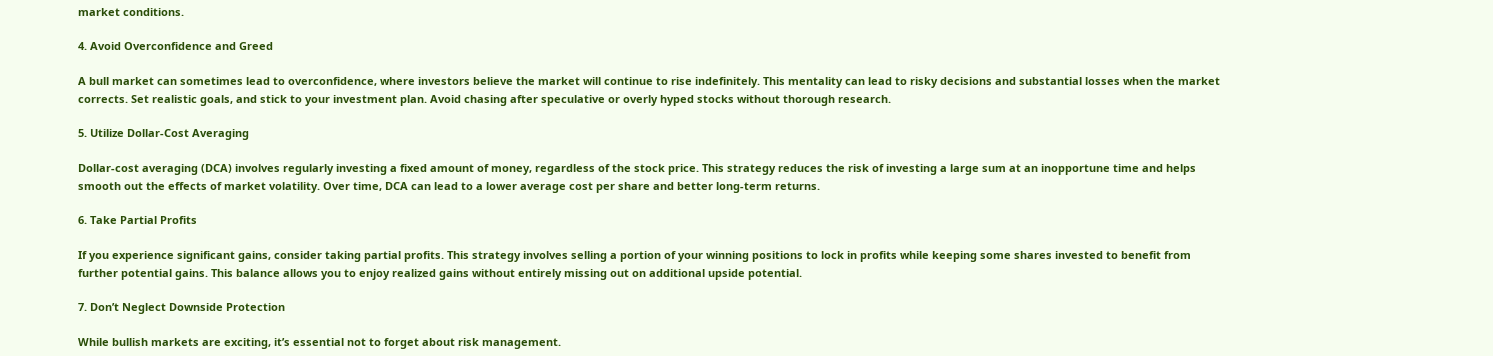market conditions.

4. Avoid Overconfidence and Greed

A bull market can sometimes lead to overconfidence, where investors believe the market will continue to rise indefinitely. This mentality can lead to risky decisions and substantial losses when the market corrects. Set realistic goals, and stick to your investment plan. Avoid chasing after speculative or overly hyped stocks without thorough research.

5. Utilize Dollar-Cost Averaging

Dollar-cost averaging (DCA) involves regularly investing a fixed amount of money, regardless of the stock price. This strategy reduces the risk of investing a large sum at an inopportune time and helps smooth out the effects of market volatility. Over time, DCA can lead to a lower average cost per share and better long-term returns.

6. Take Partial Profits

If you experience significant gains, consider taking partial profits. This strategy involves selling a portion of your winning positions to lock in profits while keeping some shares invested to benefit from further potential gains. This balance allows you to enjoy realized gains without entirely missing out on additional upside potential.

7. Don’t Neglect Downside Protection

While bullish markets are exciting, it’s essential not to forget about risk management.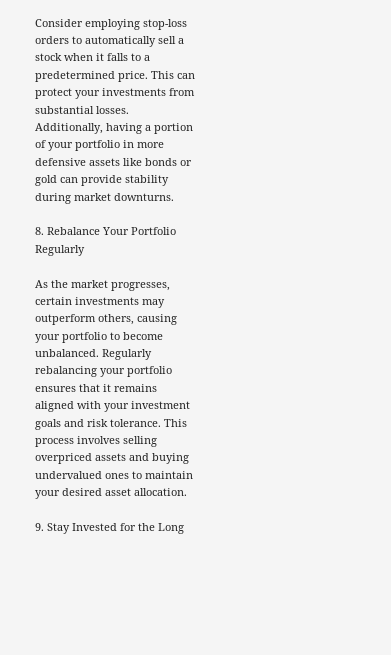Consider employing stop-loss orders to automatically sell a stock when it falls to a predetermined price. This can protect your investments from substantial losses. Additionally, having a portion of your portfolio in more defensive assets like bonds or gold can provide stability during market downturns.

8. Rebalance Your Portfolio Regularly

As the market progresses, certain investments may outperform others, causing your portfolio to become unbalanced. Regularly rebalancing your portfolio ensures that it remains aligned with your investment goals and risk tolerance. This process involves selling overpriced assets and buying undervalued ones to maintain your desired asset allocation.

9. Stay Invested for the Long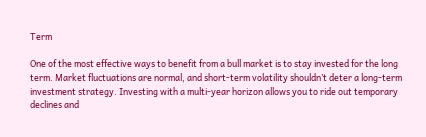Term

One of the most effective ways to benefit from a bull market is to stay invested for the long term. Market fluctuations are normal, and short-term volatility shouldn’t deter a long-term investment strategy. Investing with a multi-year horizon allows you to ride out temporary declines and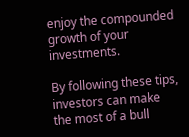enjoy the compounded growth of your investments.

By following these tips, investors can make the most of a bull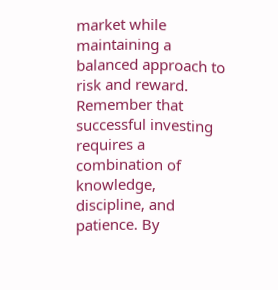market while maintaining a balanced approach to risk and reward. Remember that successful investing requires a combination of knowledge, discipline, and patience. By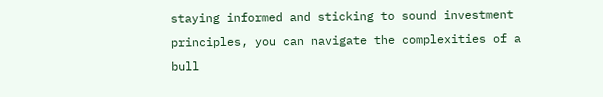staying informed and sticking to sound investment principles, you can navigate the complexities of a bull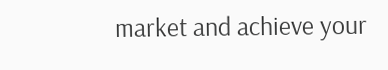market and achieve your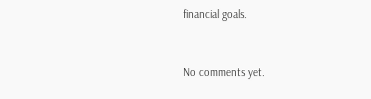financial goals.


No comments yet.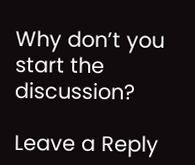Why don’t you start the discussion?

Leave a Reply